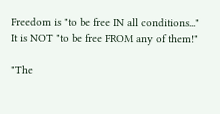Freedom is "to be free IN all conditions..."
It is NOT "to be free FROM any of them!"

"The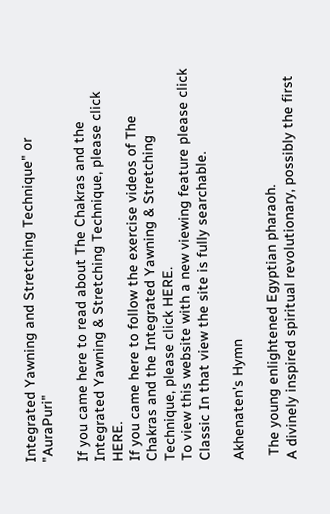Integrated Yawning and Stretching Technique" or "AuraPuri"

If you came here to read about The Chakras and the Integrated Yawning & Stretching Technique, please click HERE.
If you came here to follow the exercise videos of The Chakras and the Integrated Yawning & Stretching Technique, please click HERE.
To view this website with a new viewing feature please click Classic In that view the site is fully searchable.

Akhenaten's Hymn

 The young enlightened Egyptian pharaoh.
A divinely inspired spiritual revolutionary, possibly the first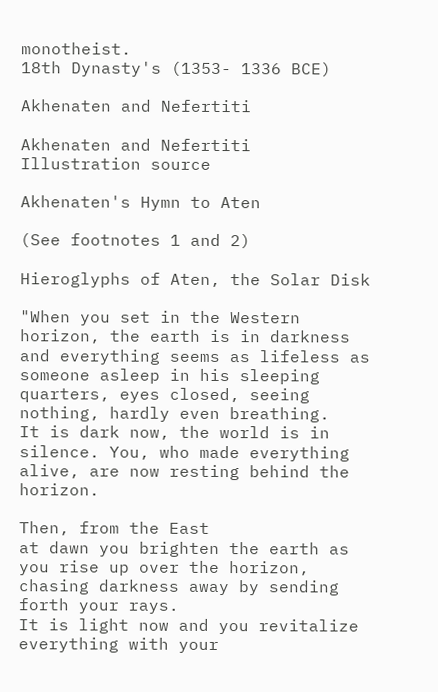monotheist.
18th Dynasty's (1353- 1336 BCE)

Akhenaten and Nefertiti

Akhenaten and Nefertiti
Illustration source

Akhenaten's Hymn to Aten

(See footnotes 1 and 2)

Hieroglyphs of Aten, the Solar Disk

"When you set in the Western horizon, the earth is in darkness and everything seems as lifeless as someone asleep in his sleeping quarters, eyes closed, seeing nothing, hardly even breathing.
It is dark now, the world is in silence. You, who made everything alive, are now resting behind the horizon.

Then, from the East
at dawn you brighten the earth as you rise up over the horizon, chasing darkness away by sending forth your rays.
It is light now and you revitalize everything with your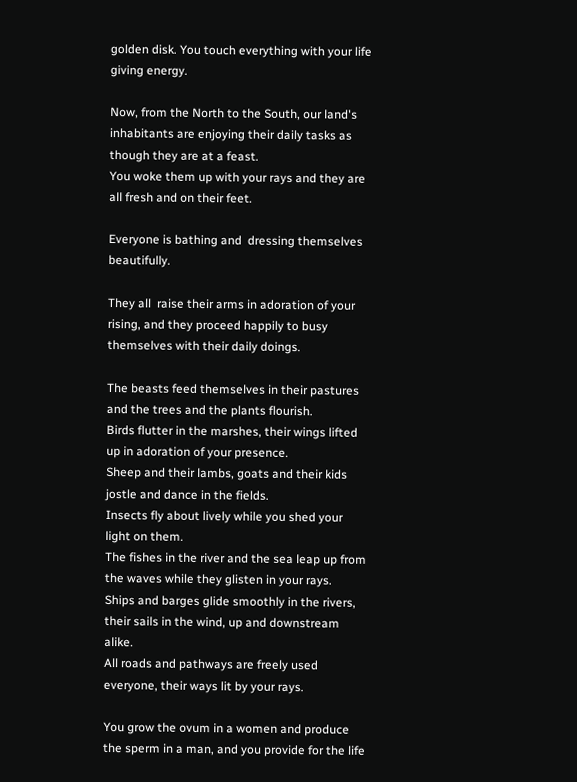golden disk. You touch everything with your life giving energy.

Now, from the North to the South, our land's inhabitants are enjoying their daily tasks as though they are at a feast.
You woke them up with your rays and they are all fresh and on their feet.

Everyone is bathing and  dressing themselves beautifully.

They all  raise their arms in adoration of your rising, and they proceed happily to busy themselves with their daily doings.

The beasts feed themselves in their pastures and the trees and the plants flourish.
Birds flutter in the marshes, their wings lifted up in adoration of your presence.
Sheep and their lambs, goats and their kids jostle and dance in the fields.
Insects fly about lively while you shed your light on them.
The fishes in the river and the sea leap up from the waves while they glisten in your rays.
Ships and barges glide smoothly in the rivers, their sails in the wind, up and downstream alike.
All roads and pathways are freely used everyone, their ways lit by your rays.

You grow the ovum in a women and produce the sperm in a man, and you provide for the life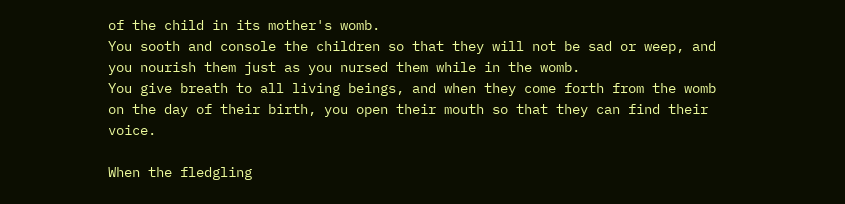of the child in its mother's womb.
You sooth and console the children so that they will not be sad or weep, and you nourish them just as you nursed them while in the womb.
You give breath to all living beings, and when they come forth from the womb on the day of their birth, you open their mouth so that they can find their voice.

When the fledgling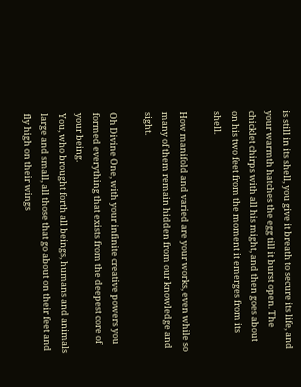is still in its shell, you give it breath to secure its life, and your warmth hatches the egg till it burst open. The chicklet chirps with all his might, and then goes about on his two feet from the moment it emerges from its shell.

How manifold and varied are your works, even while so many of them remain hidden from our knowledge and sight.

Oh Divine One, with your infinite creative powers you formed everything that exists from the deepest core of your being.
You, who brought forth all beings, humans and animals large and small, all those that go about on their feet and fly high on their wings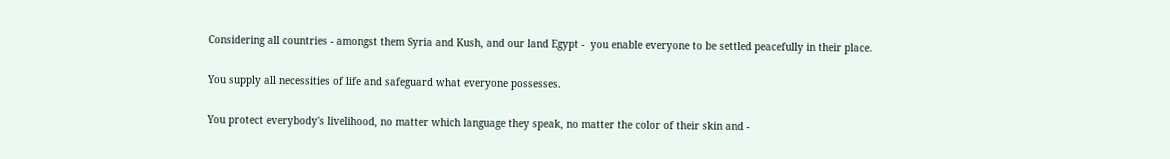Considering all countries - amongst them Syria and Kush, and our land Egypt -  you enable everyone to be settled peacefully in their place.

You supply all necessities of life and safeguard what everyone possesses.

You protect everybody's livelihood, no matter which language they speak, no matter the color of their skin and -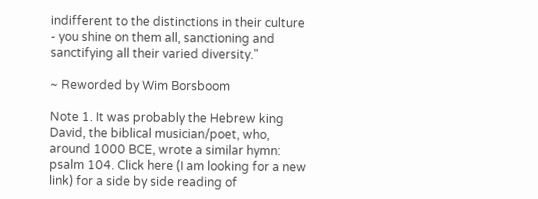indifferent to the distinctions in their culture - you shine on them all, sanctioning and sanctifying all their varied diversity."

~ Reworded by Wim Borsboom

Note 1. It was probably the Hebrew king David, the biblical musician/poet, who, around 1000 BCE, wrote a similar hymn: psalm 104. Click here (I am looking for a new link) for a side by side reading of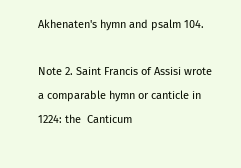Akhenaten's hymn and psalm 104.

Note 2. Saint Francis of Assisi wrote a comparable hymn or canticle in 1224: the  Canticum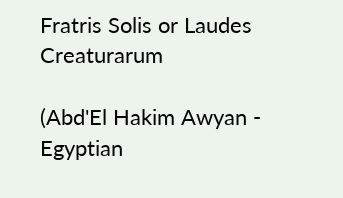Fratris Solis or Laudes Creaturarum

(Abd'El Hakim Awyan - Egyptian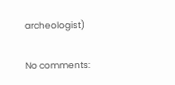archeologist)

No comments: